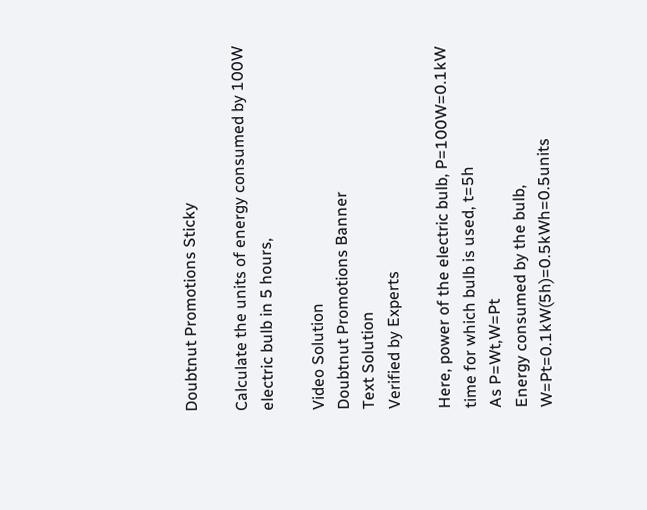Doubtnut Promotions Sticky

Calculate the units of energy consumed by 100W electric bulb in 5 hours,

Video Solution
Doubtnut Promotions Banner
Text Solution
Verified by Experts

Here, power of the electric bulb, P=100W=0.1kW
time for which bulb is used, t=5h
As P=Wt,W=Pt
Energy consumed by the bulb, W=Pt=0.1kW(5h)=0.5kWh=0.5units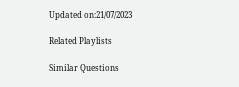Updated on:21/07/2023

Related Playlists

Similar Questions